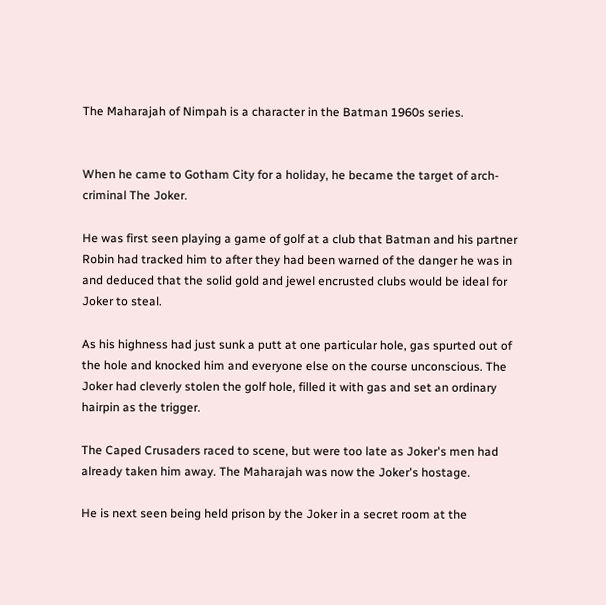The Maharajah of Nimpah is a character in the Batman 1960s series.


When he came to Gotham City for a holiday, he became the target of arch-criminal The Joker.

He was first seen playing a game of golf at a club that Batman and his partner Robin had tracked him to after they had been warned of the danger he was in and deduced that the solid gold and jewel encrusted clubs would be ideal for Joker to steal.

As his highness had just sunk a putt at one particular hole, gas spurted out of the hole and knocked him and everyone else on the course unconscious. The Joker had cleverly stolen the golf hole, filled it with gas and set an ordinary hairpin as the trigger.

The Caped Crusaders raced to scene, but were too late as Joker's men had already taken him away. The Maharajah was now the Joker's hostage.

He is next seen being held prison by the Joker in a secret room at the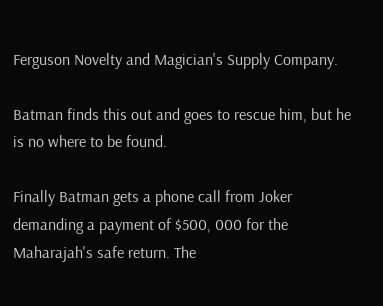Ferguson Novelty and Magician's Supply Company.

Batman finds this out and goes to rescue him, but he is no where to be found.

Finally Batman gets a phone call from Joker demanding a payment of $500, 000 for the Maharajah's safe return. The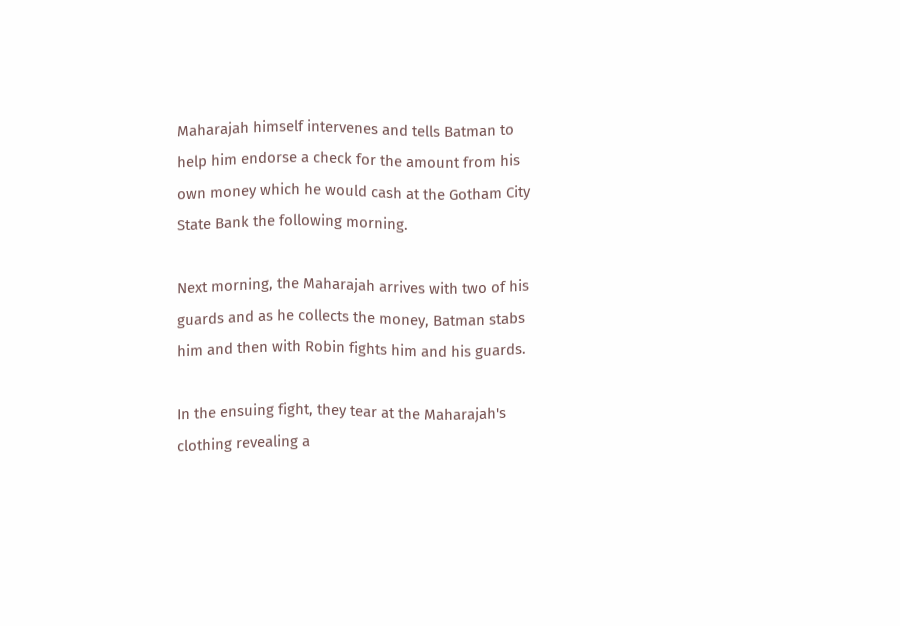Maharajah himself intervenes and tells Batman to help him endorse a check for the amount from his own money which he would cash at the Gotham City State Bank the following morning.

Next morning, the Maharajah arrives with two of his guards and as he collects the money, Batman stabs him and then with Robin fights him and his guards.

In the ensuing fight, they tear at the Maharajah's clothing revealing a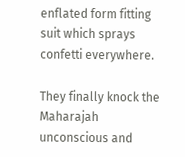enflated form fitting suit which sprays confetti everywhere.

They finally knock the Maharajah unconscious and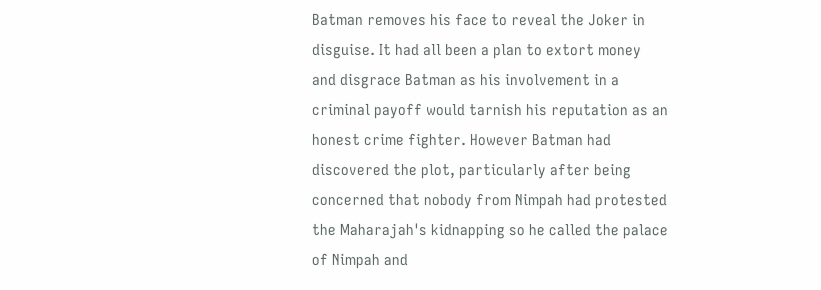Batman removes his face to reveal the Joker in disguise. It had all been a plan to extort money and disgrace Batman as his involvement in a criminal payoff would tarnish his reputation as an honest crime fighter. However Batman had discovered the plot, particularly after being concerned that nobody from Nimpah had protested the Maharajah's kidnapping so he called the palace of Nimpah and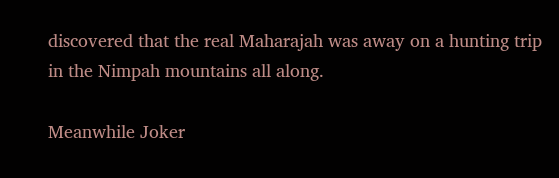discovered that the real Maharajah was away on a hunting trip in the Nimpah mountains all along.

Meanwhile Joker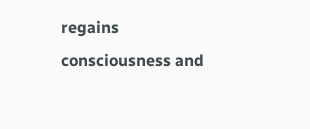regains consciousness and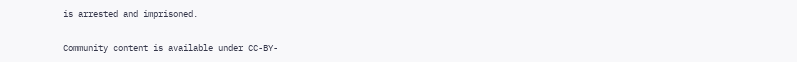is arrested and imprisoned.

Community content is available under CC-BY-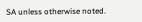SA unless otherwise noted.